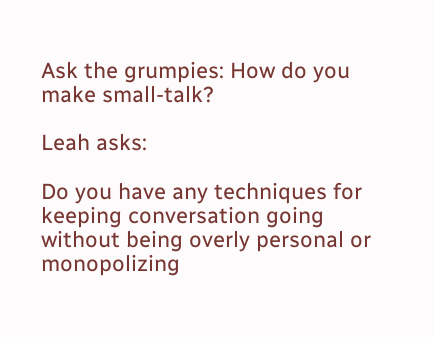Ask the grumpies: How do you make small-talk?

Leah asks:

Do you have any techniques for keeping conversation going without being overly personal or monopolizing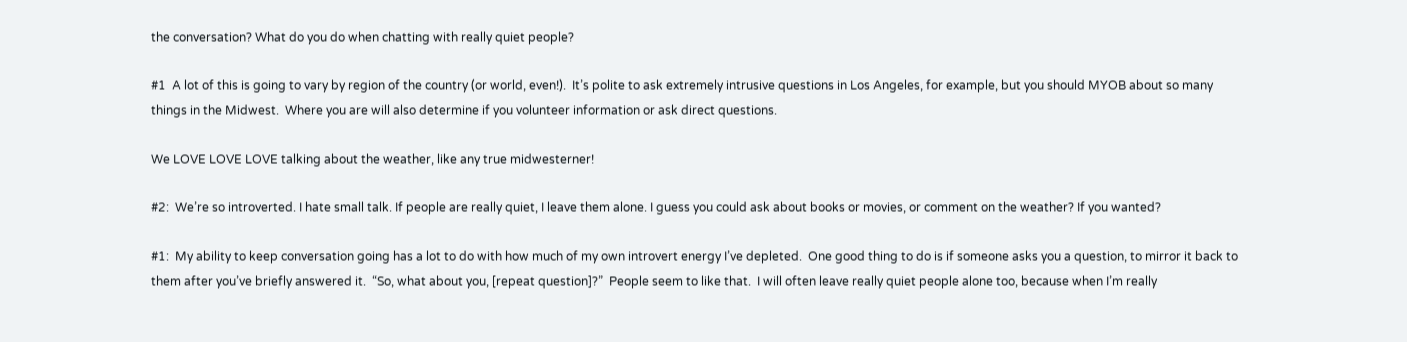the conversation? What do you do when chatting with really quiet people?

#1  A lot of this is going to vary by region of the country (or world, even!).  It’s polite to ask extremely intrusive questions in Los Angeles, for example, but you should MYOB about so many things in the Midwest.  Where you are will also determine if you volunteer information or ask direct questions.

We LOVE LOVE LOVE talking about the weather, like any true midwesterner!

#2:  We’re so introverted. I hate small talk. If people are really quiet, I leave them alone. I guess you could ask about books or movies, or comment on the weather? If you wanted?

#1:  My ability to keep conversation going has a lot to do with how much of my own introvert energy I’ve depleted.  One good thing to do is if someone asks you a question, to mirror it back to them after you’ve briefly answered it.  “So, what about you, [repeat question]?”  People seem to like that.  I will often leave really quiet people alone too, because when I’m really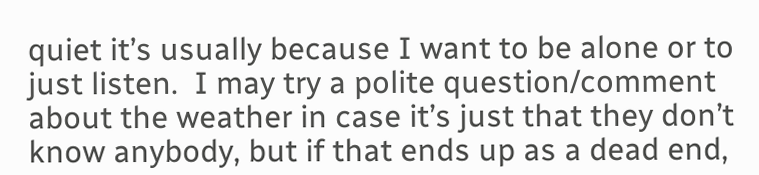quiet it’s usually because I want to be alone or to just listen.  I may try a polite question/comment about the weather in case it’s just that they don’t know anybody, but if that ends up as a dead end,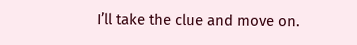I’ll take the clue and move on.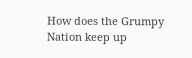How does the Grumpy Nation keep up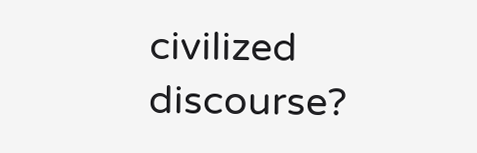civilized discourse?